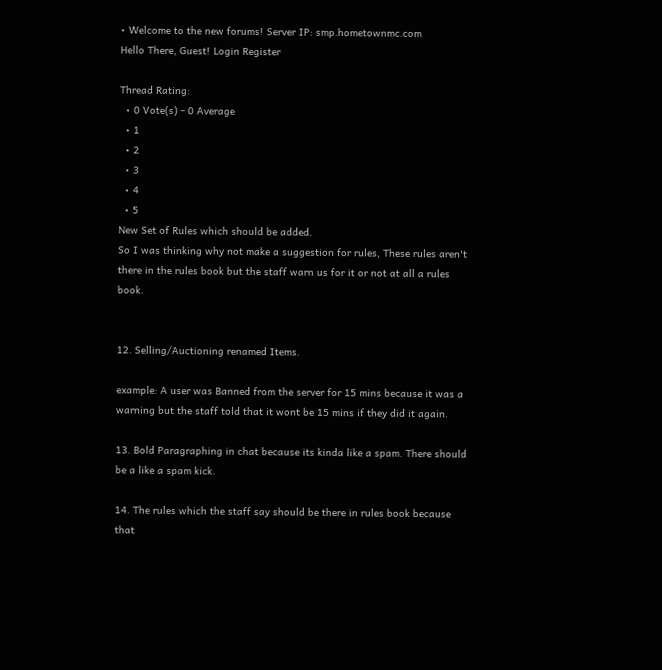• Welcome to the new forums! Server IP: smp.hometownmc.com
Hello There, Guest! Login Register

Thread Rating:
  • 0 Vote(s) - 0 Average
  • 1
  • 2
  • 3
  • 4
  • 5
New Set of Rules which should be added.
So I was thinking why not make a suggestion for rules, These rules aren't there in the rules book but the staff warn us for it or not at all a rules book.


12. Selling/Auctioning renamed Items.

example: A user was Banned from the server for 15 mins because it was a warning but the staff told that it wont be 15 mins if they did it again.

13. Bold Paragraphing in chat because its kinda like a spam. There should be a like a spam kick.

14. The rules which the staff say should be there in rules book because that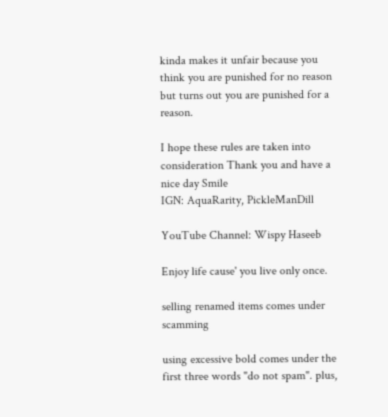kinda makes it unfair because you think you are punished for no reason but turns out you are punished for a reason.

I hope these rules are taken into consideration Thank you and have a nice day Smile
IGN: AquaRarity, PickleManDill

YouTube Channel: Wispy Haseeb

Enjoy life cause' you live only once.

selling renamed items comes under scamming

using excessive bold comes under the first three words "do not spam". plus,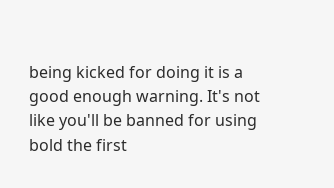being kicked for doing it is a good enough warning. It's not like you'll be banned for using bold the first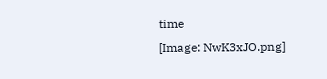time
[Image: NwK3xJO.png]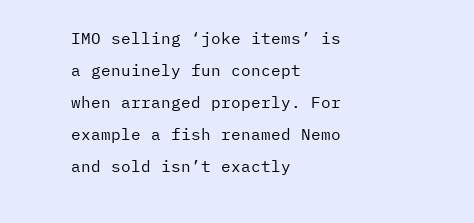IMO selling ‘joke items’ is a genuinely fun concept when arranged properly. For example a fish renamed Nemo and sold isn’t exactly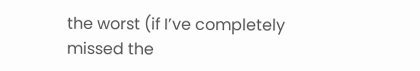the worst (if I’ve completely missed the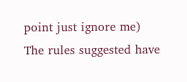point just ignore me)
The rules suggested have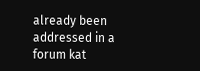already been addressed in a forum kat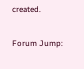created.

Forum Jump: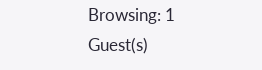Browsing: 1 Guest(s)